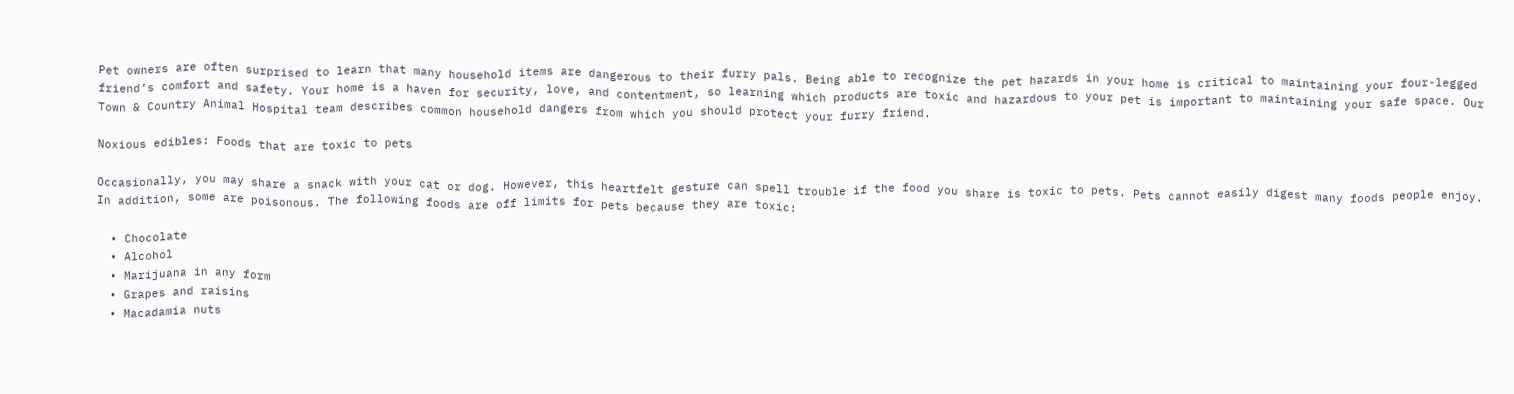Pet owners are often surprised to learn that many household items are dangerous to their furry pals. Being able to recognize the pet hazards in your home is critical to maintaining your four-legged friend’s comfort and safety. Your home is a haven for security, love, and contentment, so learning which products are toxic and hazardous to your pet is important to maintaining your safe space. Our Town & Country Animal Hospital team describes common household dangers from which you should protect your furry friend.

Noxious edibles: Foods that are toxic to pets

Occasionally, you may share a snack with your cat or dog. However, this heartfelt gesture can spell trouble if the food you share is toxic to pets. Pets cannot easily digest many foods people enjoy. In addition, some are poisonous. The following foods are off limits for pets because they are toxic:

  • Chocolate
  • Alcohol
  • Marijuana in any form
  • Grapes and raisins
  • Macadamia nuts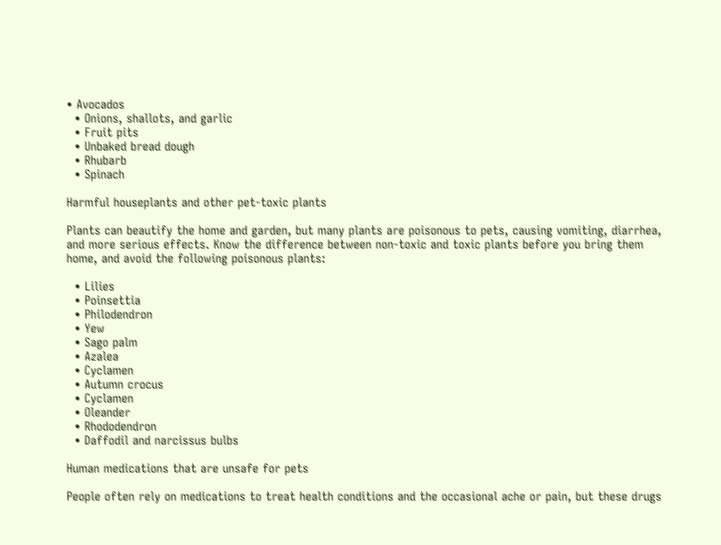• Avocados
  • Onions, shallots, and garlic
  • Fruit pits
  • Unbaked bread dough
  • Rhubarb
  • Spinach

Harmful houseplants and other pet-toxic plants

Plants can beautify the home and garden, but many plants are poisonous to pets, causing vomiting, diarrhea, and more serious effects. Know the difference between non-toxic and toxic plants before you bring them home, and avoid the following poisonous plants:

  • Lilies
  • Poinsettia
  • Philodendron
  • Yew
  • Sago palm
  • Azalea
  • Cyclamen
  • Autumn crocus
  • Cyclamen
  • Oleander
  • Rhododendron
  • Daffodil and narcissus bulbs

Human medications that are unsafe for pets

People often rely on medications to treat health conditions and the occasional ache or pain, but these drugs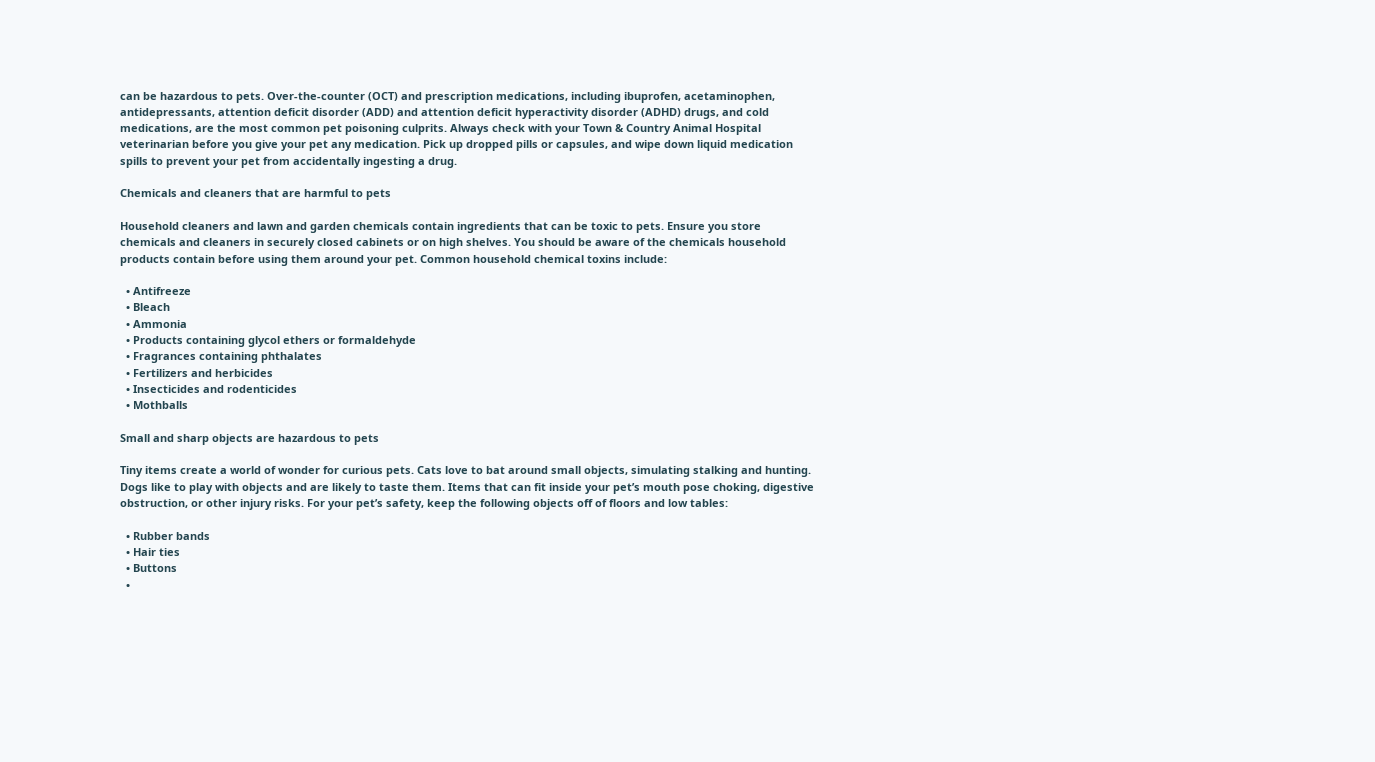can be hazardous to pets. Over-the-counter (OCT) and prescription medications, including ibuprofen, acetaminophen, antidepressants, attention deficit disorder (ADD) and attention deficit hyperactivity disorder (ADHD) drugs, and cold medications, are the most common pet poisoning culprits. Always check with your Town & Country Animal Hospital veterinarian before you give your pet any medication. Pick up dropped pills or capsules, and wipe down liquid medication spills to prevent your pet from accidentally ingesting a drug.

Chemicals and cleaners that are harmful to pets

Household cleaners and lawn and garden chemicals contain ingredients that can be toxic to pets. Ensure you store chemicals and cleaners in securely closed cabinets or on high shelves. You should be aware of the chemicals household products contain before using them around your pet. Common household chemical toxins include:

  • Antifreeze
  • Bleach
  • Ammonia
  • Products containing glycol ethers or formaldehyde
  • Fragrances containing phthalates
  • Fertilizers and herbicides
  • Insecticides and rodenticides
  • Mothballs

Small and sharp objects are hazardous to pets

Tiny items create a world of wonder for curious pets. Cats love to bat around small objects, simulating stalking and hunting. Dogs like to play with objects and are likely to taste them. Items that can fit inside your pet’s mouth pose choking, digestive obstruction, or other injury risks. For your pet’s safety, keep the following objects off of floors and low tables:

  • Rubber bands
  • Hair ties
  • Buttons
  •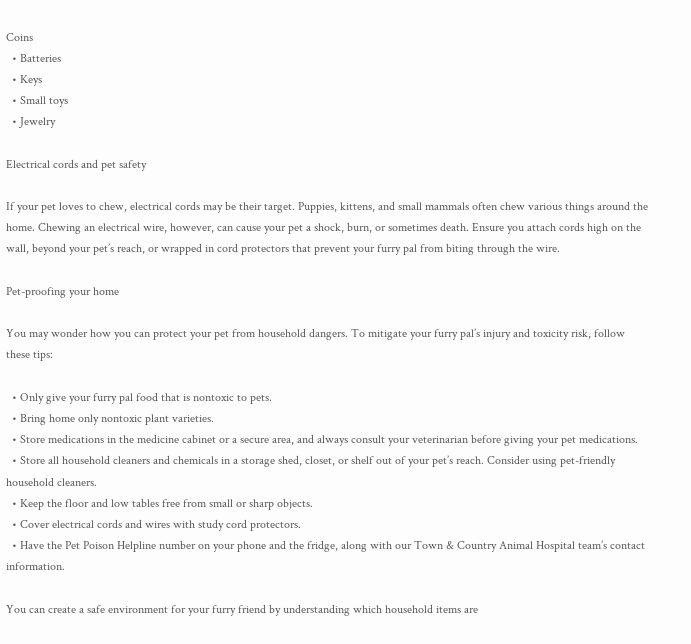Coins
  • Batteries
  • Keys
  • Small toys
  • Jewelry

Electrical cords and pet safety

If your pet loves to chew, electrical cords may be their target. Puppies, kittens, and small mammals often chew various things around the home. Chewing an electrical wire, however, can cause your pet a shock, burn, or sometimes death. Ensure you attach cords high on the wall, beyond your pet’s reach, or wrapped in cord protectors that prevent your furry pal from biting through the wire.

Pet-proofing your home

You may wonder how you can protect your pet from household dangers. To mitigate your furry pal’s injury and toxicity risk, follow these tips:

  • Only give your furry pal food that is nontoxic to pets.
  • Bring home only nontoxic plant varieties.
  • Store medications in the medicine cabinet or a secure area, and always consult your veterinarian before giving your pet medications.
  • Store all household cleaners and chemicals in a storage shed, closet, or shelf out of your pet’s reach. Consider using pet-friendly household cleaners.
  • Keep the floor and low tables free from small or sharp objects.
  • Cover electrical cords and wires with study cord protectors.
  • Have the Pet Poison Helpline number on your phone and the fridge, along with our Town & Country Animal Hospital team’s contact information.

You can create a safe environment for your furry friend by understanding which household items are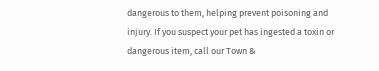dangerous to them, helping prevent poisoning and injury. If you suspect your pet has ingested a toxin or dangerous item, call our Town &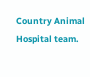Country Animal Hospital team.